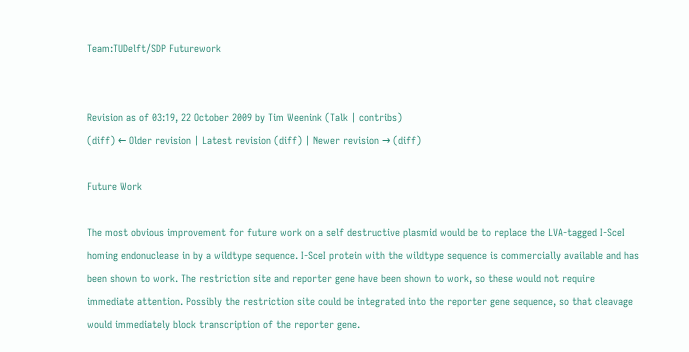Team:TUDelft/SDP Futurework


Revision as of 03:19, 22 October 2009 by Tim Weenink (Talk | contribs)
(diff) ← Older revision | Latest revision (diff) | Newer revision → (diff)

Future Work

The most obvious improvement for future work on a self destructive plasmid would be to replace the LVA-tagged I-SceI homing endonuclease in by a wildtype sequence. I-SceI protein with the wildtype sequence is commercially available and has been shown to work. The restriction site and reporter gene have been shown to work, so these would not require immediate attention. Possibly the restriction site could be integrated into the reporter gene sequence, so that cleavage would immediately block transcription of the reporter gene.